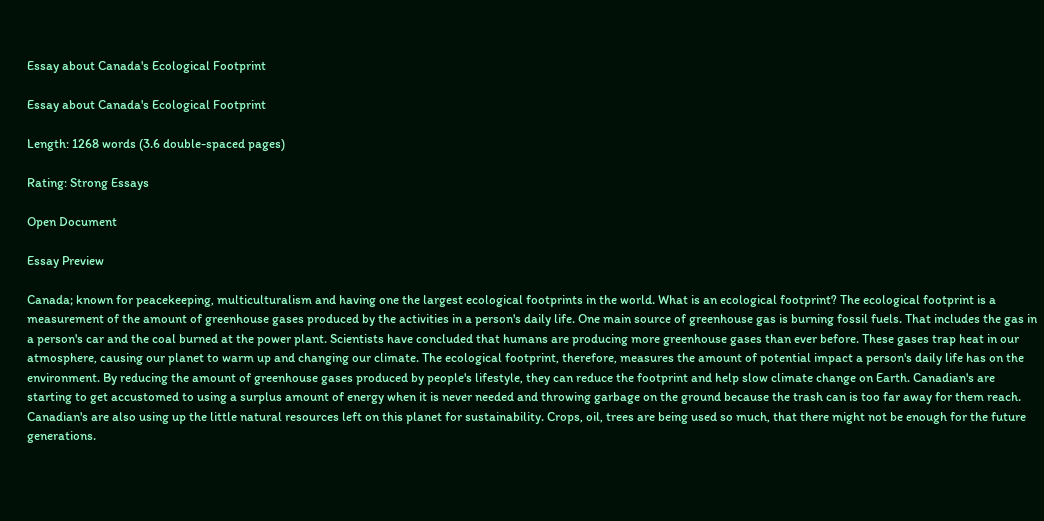Essay about Canada's Ecological Footprint

Essay about Canada's Ecological Footprint

Length: 1268 words (3.6 double-spaced pages)

Rating: Strong Essays

Open Document

Essay Preview

Canada; known for peacekeeping, multiculturalism and having one the largest ecological footprints in the world. What is an ecological footprint? The ecological footprint is a measurement of the amount of greenhouse gases produced by the activities in a person's daily life. One main source of greenhouse gas is burning fossil fuels. That includes the gas in a person's car and the coal burned at the power plant. Scientists have concluded that humans are producing more greenhouse gases than ever before. These gases trap heat in our atmosphere, causing our planet to warm up and changing our climate. The ecological footprint, therefore, measures the amount of potential impact a person's daily life has on the environment. By reducing the amount of greenhouse gases produced by people's lifestyle, they can reduce the footprint and help slow climate change on Earth. Canadian's are starting to get accustomed to using a surplus amount of energy when it is never needed and throwing garbage on the ground because the trash can is too far away for them reach. Canadian's are also using up the little natural resources left on this planet for sustainability. Crops, oil, trees are being used so much, that there might not be enough for the future generations.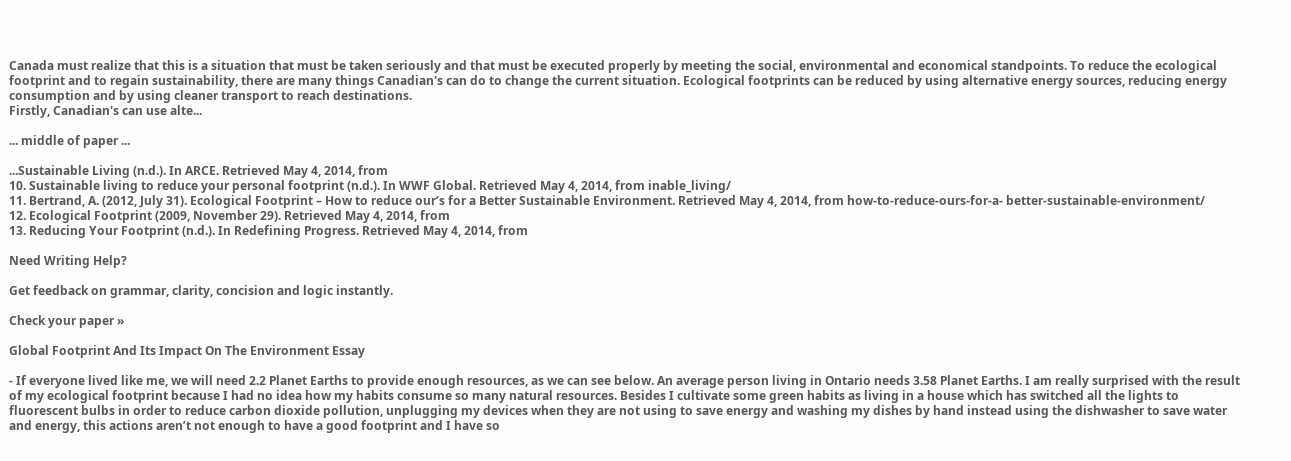Canada must realize that this is a situation that must be taken seriously and that must be executed properly by meeting the social, environmental and economical standpoints. To reduce the ecological footprint and to regain sustainability, there are many things Canadian's can do to change the current situation. Ecological footprints can be reduced by using alternative energy sources, reducing energy consumption and by using cleaner transport to reach destinations.
Firstly, Canadian's can use alte...

... middle of paper ...

...Sustainable Living (n.d.). In ARCE. Retrieved May 4, 2014, from
10. Sustainable living to reduce your personal footprint (n.d.). In WWF Global. Retrieved May 4, 2014, from inable_living/
11. Bertrand, A. (2012, July 31). Ecological Footprint – How to reduce our’s for a Better Sustainable Environment. Retrieved May 4, 2014, from how-to-reduce-ours-for-a- better-sustainable-environment/
12. Ecological Footprint (2009, November 29). Retrieved May 4, 2014, from
13. Reducing Your Footprint (n.d.). In Redefining Progress. Retrieved May 4, 2014, from

Need Writing Help?

Get feedback on grammar, clarity, concision and logic instantly.

Check your paper »

Global Footprint And Its Impact On The Environment Essay

- If everyone lived like me, we will need 2.2 Planet Earths to provide enough resources, as we can see below. An average person living in Ontario needs 3.58 Planet Earths. I am really surprised with the result of my ecological footprint because I had no idea how my habits consume so many natural resources. Besides I cultivate some green habits as living in a house which has switched all the lights to fluorescent bulbs in order to reduce carbon dioxide pollution, unplugging my devices when they are not using to save energy and washing my dishes by hand instead using the dishwasher to save water and energy, this actions aren’t not enough to have a good footprint and I have so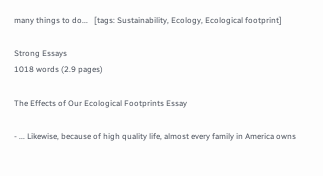many things to do...   [tags: Sustainability, Ecology, Ecological footprint]

Strong Essays
1018 words (2.9 pages)

The Effects of Our Ecological Footprints Essay

- ... Likewise, because of high quality life, almost every family in America owns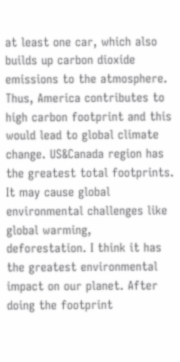at least one car, which also builds up carbon dioxide emissions to the atmosphere. Thus, America contributes to high carbon footprint and this would lead to global climate change. US&Canada region has the greatest total footprints. It may cause global environmental challenges like global warming, deforestation. I think it has the greatest environmental impact on our planet. After doing the footprint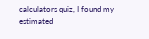calculators quiz, I found my estimated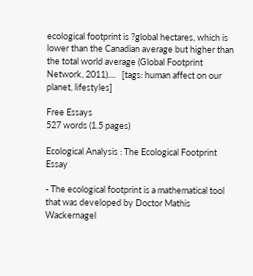ecological footprint is ?global hectares, which is lower than the Canadian average but higher than the total world average (Global Footprint Network, 2011)....   [tags: human affect on our planet, lifestyles]

Free Essays
527 words (1.5 pages)

Ecological Analysis : The Ecological Footprint Essay

- The ecological footprint is a mathematical tool that was developed by Doctor Mathis Wackernagel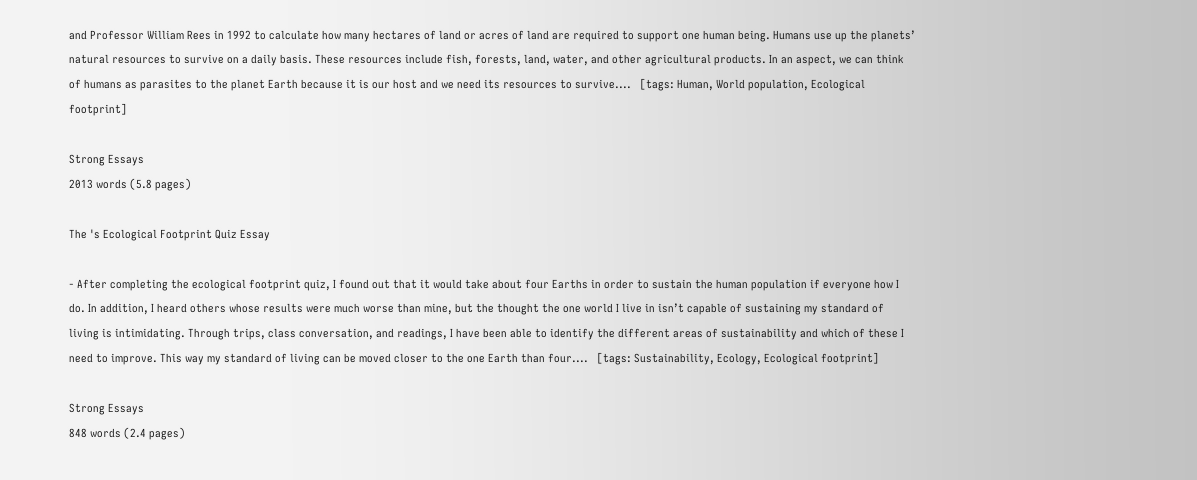and Professor William Rees in 1992 to calculate how many hectares of land or acres of land are required to support one human being. Humans use up the planets’ natural resources to survive on a daily basis. These resources include fish, forests, land, water, and other agricultural products. In an aspect, we can think of humans as parasites to the planet Earth because it is our host and we need its resources to survive....   [tags: Human, World population, Ecological footprint]

Strong Essays
2013 words (5.8 pages)

The 's Ecological Footprint Quiz Essay

- After completing the ecological footprint quiz, I found out that it would take about four Earths in order to sustain the human population if everyone how I do. In addition, I heard others whose results were much worse than mine, but the thought the one world I live in isn’t capable of sustaining my standard of living is intimidating. Through trips, class conversation, and readings, I have been able to identify the different areas of sustainability and which of these I need to improve. This way my standard of living can be moved closer to the one Earth than four....   [tags: Sustainability, Ecology, Ecological footprint]

Strong Essays
848 words (2.4 pages)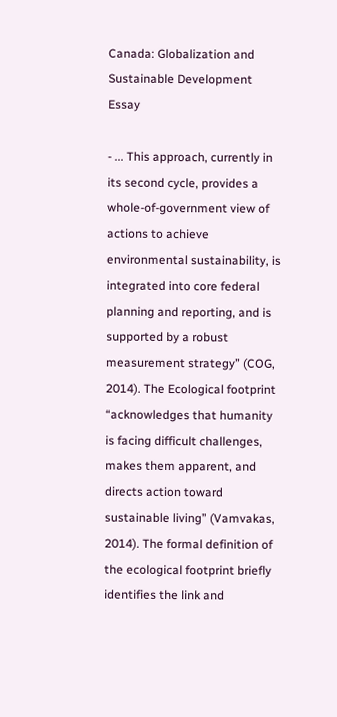Canada: Globalization and Sustainable Development Essay

- ... This approach, currently in its second cycle, provides a whole-of-government view of actions to achieve environmental sustainability, is integrated into core federal planning and reporting, and is supported by a robust measurement strategy” (COG, 2014). The Ecological footprint “acknowledges that humanity is facing difficult challenges, makes them apparent, and directs action toward sustainable living” (Vamvakas, 2014). The formal definition of the ecological footprint briefly identifies the link and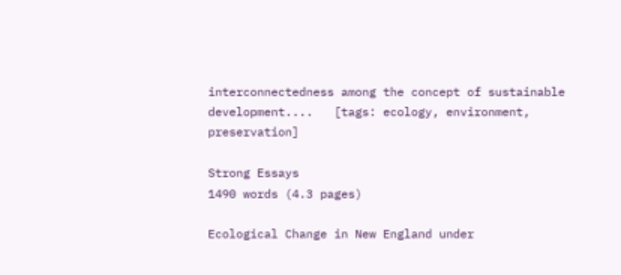interconnectedness among the concept of sustainable development....   [tags: ecology, environment, preservation]

Strong Essays
1490 words (4.3 pages)

Ecological Change in New England under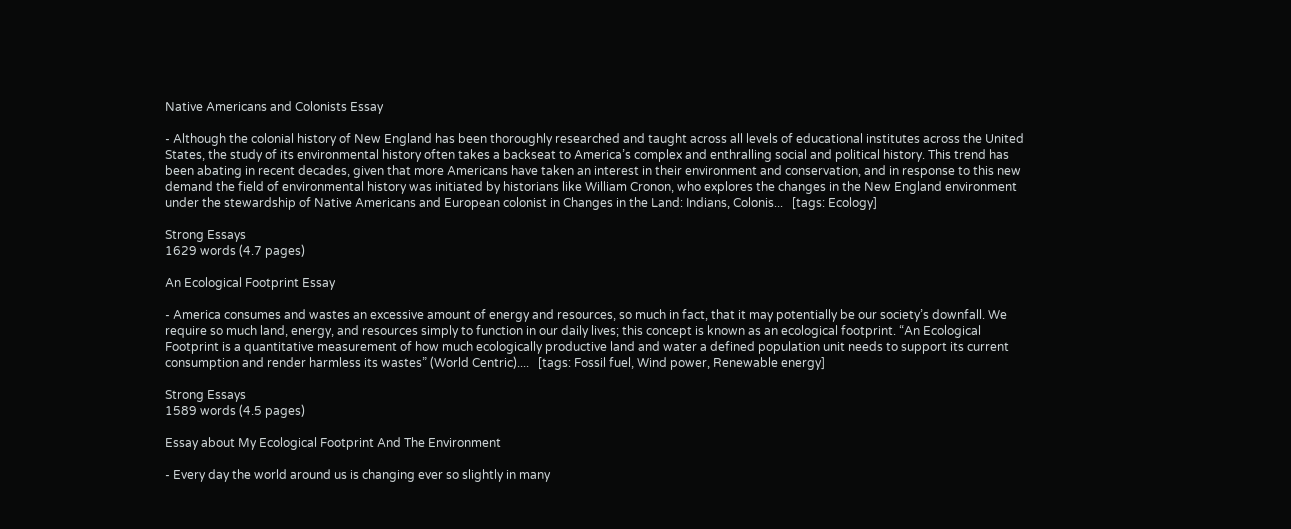Native Americans and Colonists Essay

- Although the colonial history of New England has been thoroughly researched and taught across all levels of educational institutes across the United States, the study of its environmental history often takes a backseat to America’s complex and enthralling social and political history. This trend has been abating in recent decades, given that more Americans have taken an interest in their environment and conservation, and in response to this new demand the field of environmental history was initiated by historians like William Cronon, who explores the changes in the New England environment under the stewardship of Native Americans and European colonist in Changes in the Land: Indians, Colonis...   [tags: Ecology]

Strong Essays
1629 words (4.7 pages)

An Ecological Footprint Essay

- America consumes and wastes an excessive amount of energy and resources, so much in fact, that it may potentially be our society’s downfall. We require so much land, energy, and resources simply to function in our daily lives; this concept is known as an ecological footprint. “An Ecological Footprint is a quantitative measurement of how much ecologically productive land and water a defined population unit needs to support its current consumption and render harmless its wastes” (World Centric)....   [tags: Fossil fuel, Wind power, Renewable energy]

Strong Essays
1589 words (4.5 pages)

Essay about My Ecological Footprint And The Environment

- Every day the world around us is changing ever so slightly in many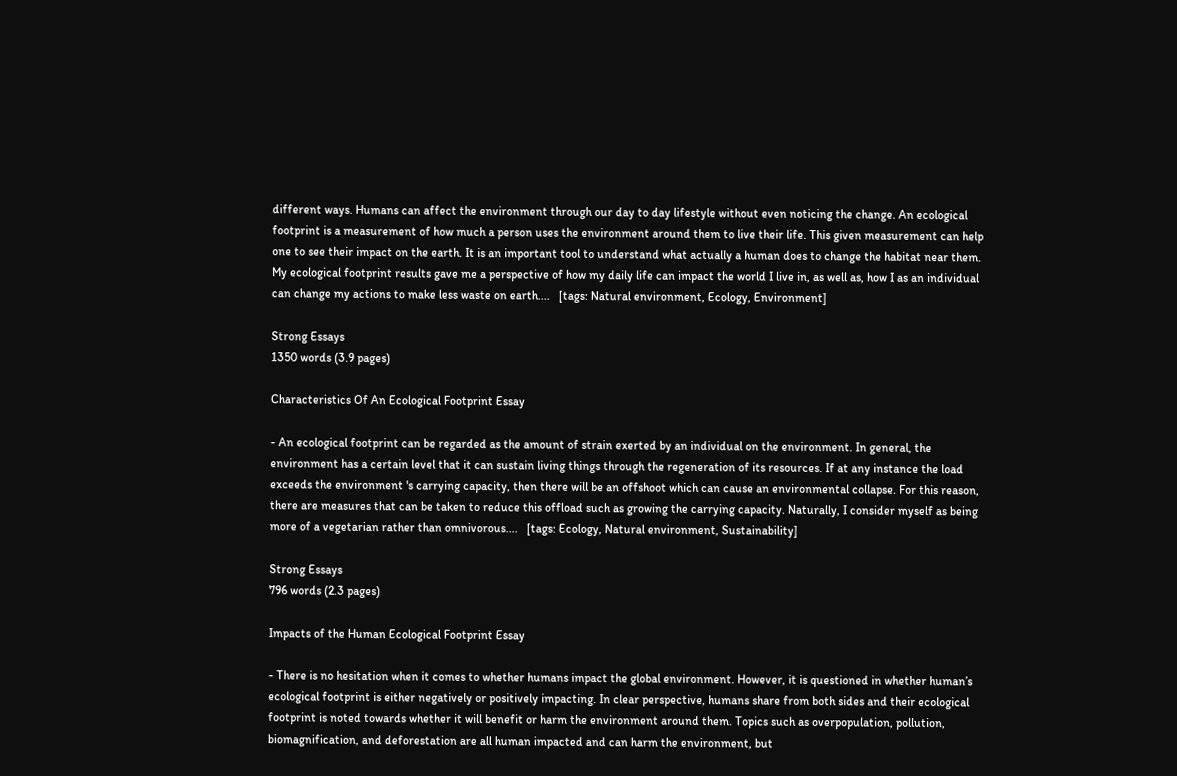different ways. Humans can affect the environment through our day to day lifestyle without even noticing the change. An ecological footprint is a measurement of how much a person uses the environment around them to live their life. This given measurement can help one to see their impact on the earth. It is an important tool to understand what actually a human does to change the habitat near them. My ecological footprint results gave me a perspective of how my daily life can impact the world I live in, as well as, how I as an individual can change my actions to make less waste on earth....   [tags: Natural environment, Ecology, Environment]

Strong Essays
1350 words (3.9 pages)

Characteristics Of An Ecological Footprint Essay

- An ecological footprint can be regarded as the amount of strain exerted by an individual on the environment. In general, the environment has a certain level that it can sustain living things through the regeneration of its resources. If at any instance the load exceeds the environment 's carrying capacity, then there will be an offshoot which can cause an environmental collapse. For this reason, there are measures that can be taken to reduce this offload such as growing the carrying capacity. Naturally, I consider myself as being more of a vegetarian rather than omnivorous....   [tags: Ecology, Natural environment, Sustainability]

Strong Essays
796 words (2.3 pages)

Impacts of the Human Ecological Footprint Essay

- There is no hesitation when it comes to whether humans impact the global environment. However, it is questioned in whether human’s ecological footprint is either negatively or positively impacting. In clear perspective, humans share from both sides and their ecological footprint is noted towards whether it will benefit or harm the environment around them. Topics such as overpopulation, pollution, biomagnification, and deforestation are all human impacted and can harm the environment, but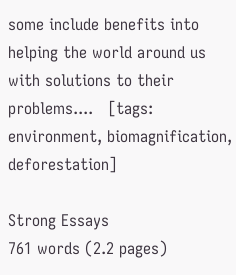some include benefits into helping the world around us with solutions to their problems....   [tags: environment, biomagnification, deforestation]

Strong Essays
761 words (2.2 pages)